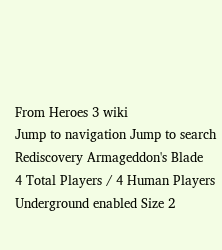From Heroes 3 wiki
Jump to navigation Jump to search
Rediscovery Armageddon's Blade
4 Total Players / 4 Human Players
Underground enabled Size 2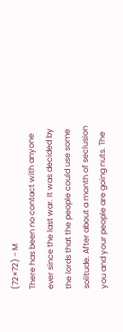(72×72) - M
There has been no contact with anyone ever since the last war. It was decided by the lords that the people could use some solitude. After about a month of seclusion you and your people are going nuts. The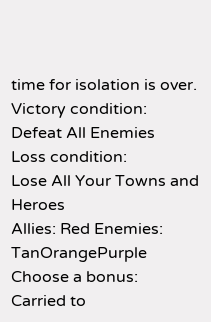time for isolation is over.
Victory condition:
Defeat All Enemies
Loss condition:
Lose All Your Towns and Heroes
Allies: Red Enemies: TanOrangePurple
Choose a bonus:
Carried to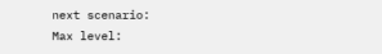next scenario:
Max level: